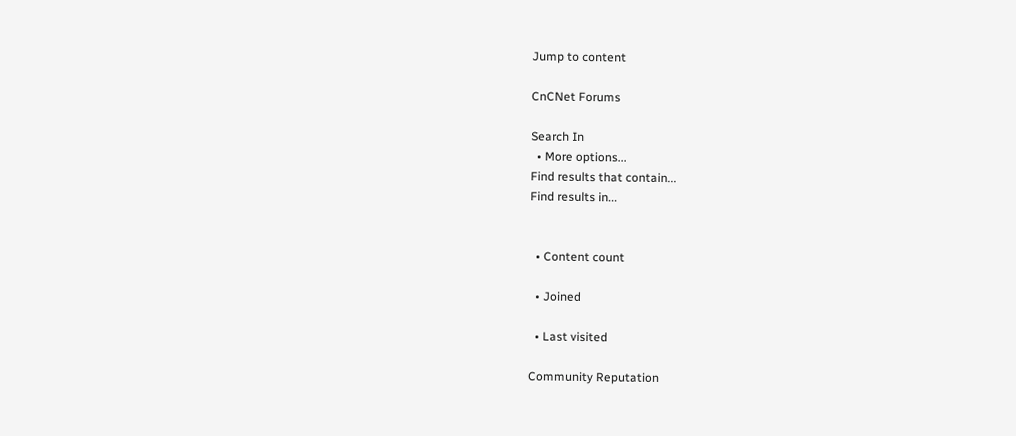Jump to content

CnCNet Forums

Search In
  • More options...
Find results that contain...
Find results in...


  • Content count

  • Joined

  • Last visited

Community Reputation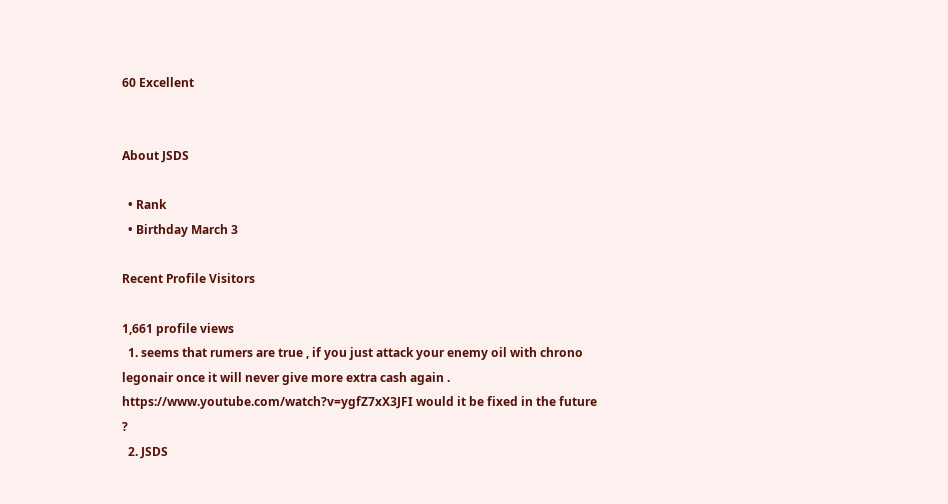60 Excellent


About JSDS

  • Rank
  • Birthday March 3

Recent Profile Visitors

1,661 profile views
  1. seems that rumers are true , if you just attack your enemy oil with chrono legonair once it will never give more extra cash again . https://www.youtube.com/watch?v=ygfZ7xX3JFI would it be fixed in the future ?
  2. JSDS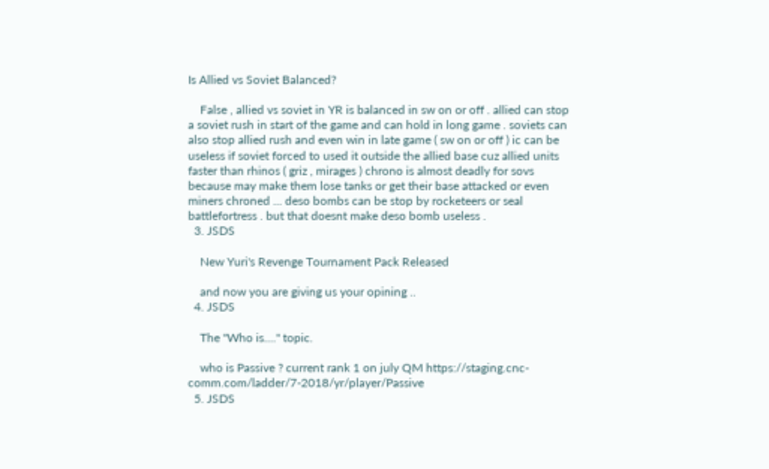Is Allied vs Soviet Balanced?

    False , allied vs soviet in YR is balanced in sw on or off . allied can stop a soviet rush in start of the game and can hold in long game . soviets can also stop allied rush and even win in late game ( sw on or off ) ic can be useless if soviet forced to used it outside the allied base cuz allied units faster than rhinos ( griz , mirages ) chrono is almost deadly for sovs because may make them lose tanks or get their base attacked or even miners chroned ... deso bombs can be stop by rocketeers or seal battlefortress . but that doesnt make deso bomb useless .
  3. JSDS

    New Yuri's Revenge Tournament Pack Released

    and now you are giving us your opining ..
  4. JSDS

    The "Who is...." topic.

    who is Passive ? current rank 1 on july QM https://staging.cnc-comm.com/ladder/7-2018/yr/player/Passive
  5. JSDS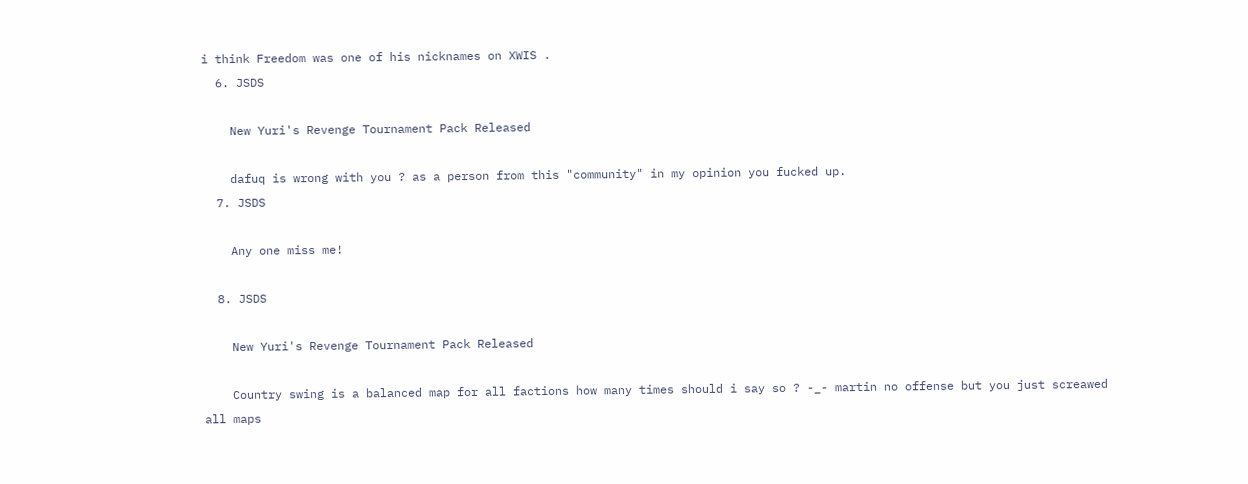i think Freedom was one of his nicknames on XWIS .
  6. JSDS

    New Yuri's Revenge Tournament Pack Released

    dafuq is wrong with you ? as a person from this "community" in my opinion you fucked up.
  7. JSDS

    Any one miss me!

  8. JSDS

    New Yuri's Revenge Tournament Pack Released

    Country swing is a balanced map for all factions how many times should i say so ? -_- martin no offense but you just screawed all maps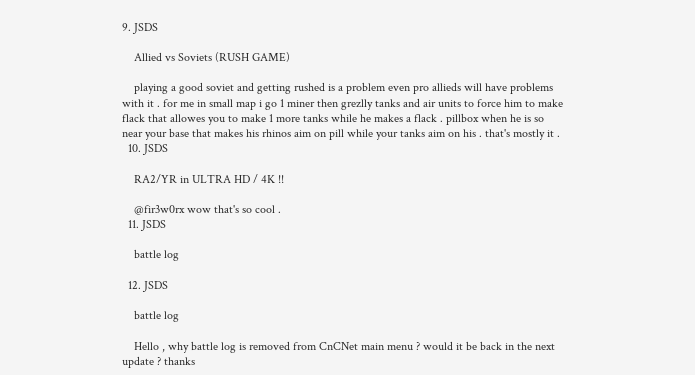9. JSDS

    Allied vs Soviets (RUSH GAME)

    playing a good soviet and getting rushed is a problem even pro allieds will have problems with it . for me in small map i go 1 miner then grezlly tanks and air units to force him to make flack that allowes you to make 1 more tanks while he makes a flack . pillbox when he is so near your base that makes his rhinos aim on pill while your tanks aim on his . that's mostly it .
  10. JSDS

    RA2/YR in ULTRA HD / 4K !!

    @fir3w0rx wow that's so cool .
  11. JSDS

    battle log

  12. JSDS

    battle log

    Hello , why battle log is removed from CnCNet main menu ? would it be back in the next update ? thanks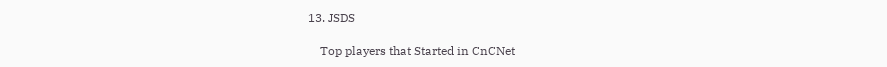13. JSDS

    Top players that Started in CnCNet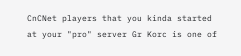CnCNet players that you kinda started at your "pro" server Gr Korc is one of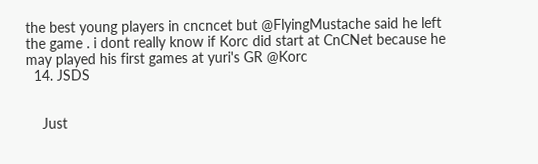the best young players in cncncet but @FlyingMustache said he left the game . i dont really know if Korc did start at CnCNet because he may played his first games at yuri's GR @Korc
  14. JSDS


    Just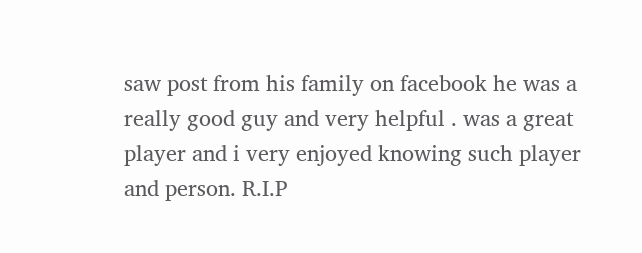saw post from his family on facebook he was a really good guy and very helpful . was a great player and i very enjoyed knowing such player and person. R.I.P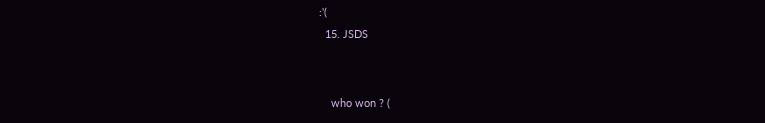:'(
  15. JSDS


    who won ? (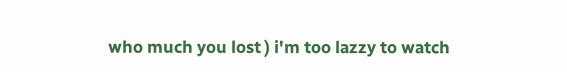who much you lost ) i'm too lazzy to watch